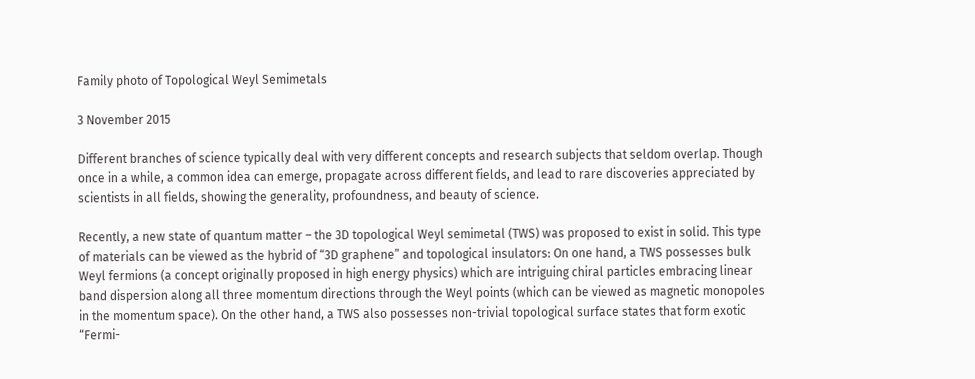Family photo of Topological Weyl Semimetals

3 November 2015

Different branches of science typically deal with very different concepts and research subjects that seldom overlap. Though once in a while, a common idea can emerge, propagate across different fields, and lead to rare discoveries appreciated by scientists in all fields, showing the generality, profoundness, and beauty of science.

Recently, a new state of quantum matter – the 3D topological Weyl semimetal (TWS) was proposed to exist in solid. This type of materials can be viewed as the hybrid of “3D graphene” and topological insulators: On one hand, a TWS possesses bulk Weyl fermions (a concept originally proposed in high energy physics) which are intriguing chiral particles embracing linear band dispersion along all three momentum directions through the Weyl points (which can be viewed as magnetic monopoles in the momentum space). On the other hand, a TWS also possesses non-trivial topological surface states that form exotic “Fermi-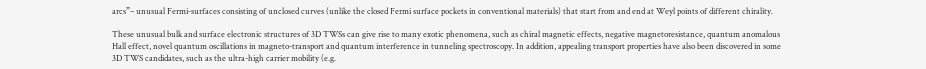arcs”– unusual Fermi-surfaces consisting of unclosed curves (unlike the closed Fermi surface pockets in conventional materials) that start from and end at Weyl points of different chirality.

These unusual bulk and surface electronic structures of 3D TWSs can give rise to many exotic phenomena, such as chiral magnetic effects, negative magnetoresistance, quantum anomalous Hall effect, novel quantum oscillations in magneto-transport and quantum interference in tunneling spectroscopy. In addition, appealing transport properties have also been discovered in some 3D TWS candidates, such as the ultra-high carrier mobility (e.g.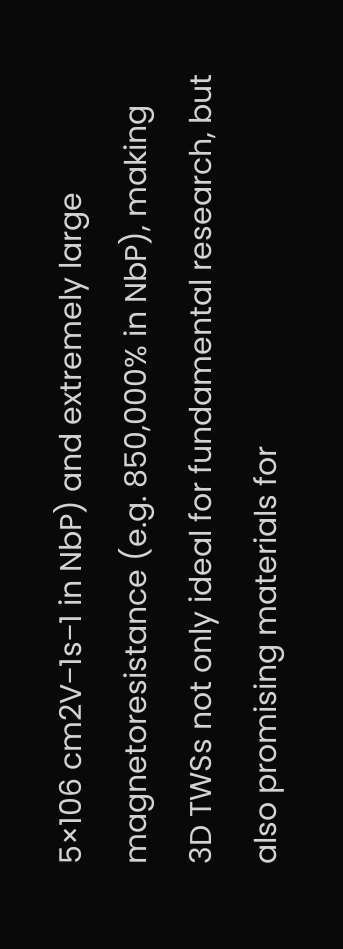5×106 cm2V−1s−1 in NbP) and extremely large magnetoresistance (e.g. 850,000% in NbP), making 3D TWSs not only ideal for fundamental research, but also promising materials for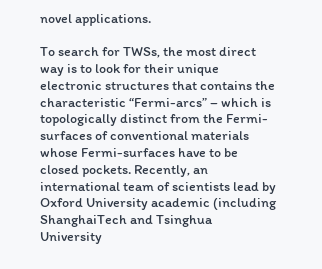novel applications.

To search for TWSs, the most direct way is to look for their unique electronic structures that contains the characteristic “Fermi-arcs” – which is topologically distinct from the Fermi-surfaces of conventional materials whose Fermi-surfaces have to be closed pockets. Recently, an international team of scientists lead by Oxford University academic (including ShanghaiTech and Tsinghua University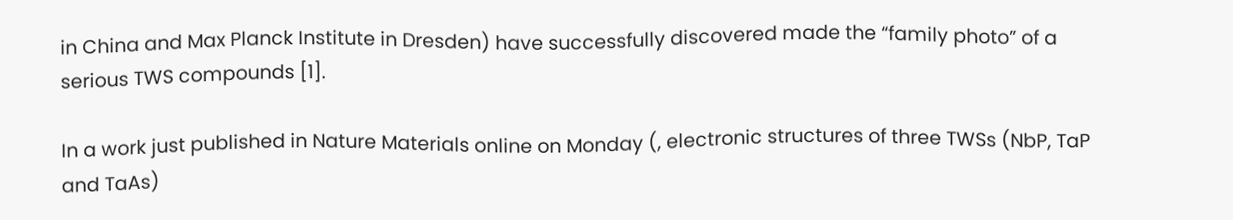in China and Max Planck Institute in Dresden) have successfully discovered made the “family photo” of a serious TWS compounds [1].

In a work just published in Nature Materials online on Monday (, electronic structures of three TWSs (NbP, TaP and TaAs)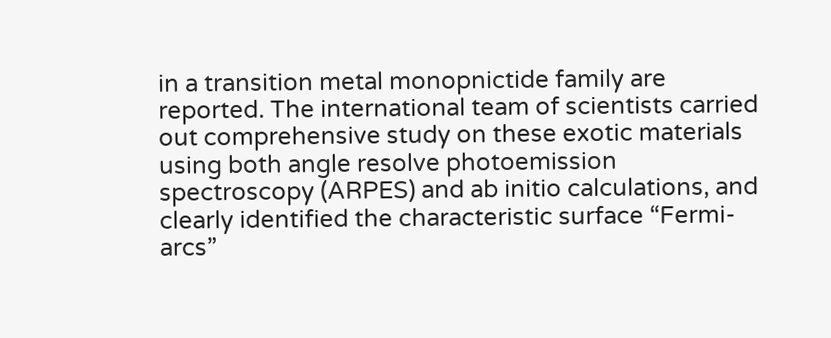in a transition metal monopnictide family are reported. The international team of scientists carried out comprehensive study on these exotic materials using both angle resolve photoemission spectroscopy (ARPES) and ab initio calculations, and clearly identified the characteristic surface “Fermi-arcs”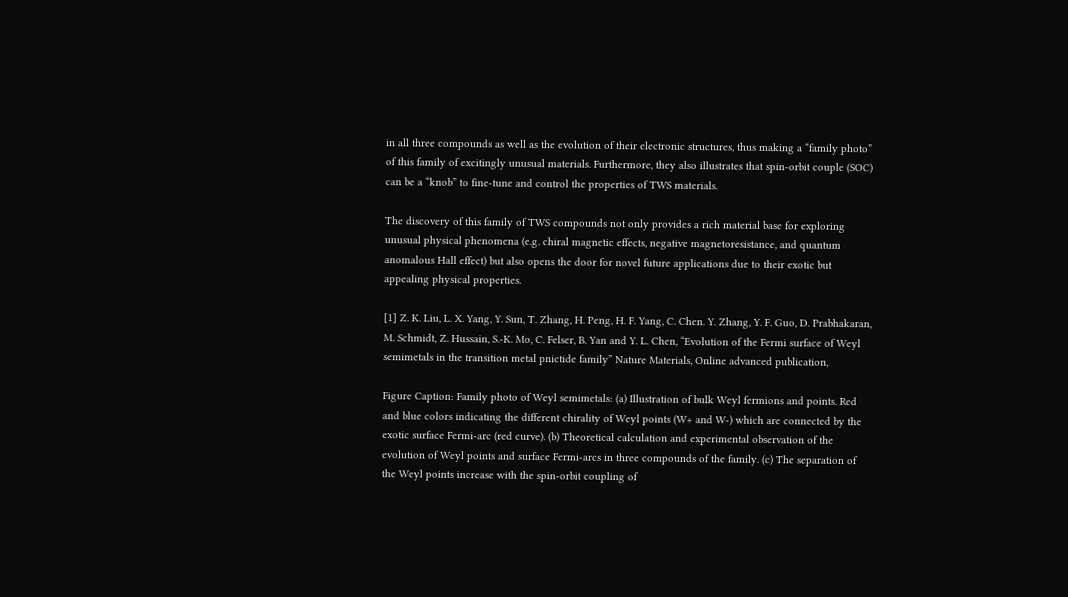in all three compounds as well as the evolution of their electronic structures, thus making a “family photo” of this family of excitingly unusual materials. Furthermore, they also illustrates that spin-orbit couple (SOC) can be a “knob” to fine-tune and control the properties of TWS materials.

The discovery of this family of TWS compounds not only provides a rich material base for exploring unusual physical phenomena (e.g. chiral magnetic effects, negative magnetoresistance, and quantum anomalous Hall effect) but also opens the door for novel future applications due to their exotic but appealing physical properties.

[1] Z. K. Liu, L. X. Yang, Y. Sun, T. Zhang, H. Peng, H. F. Yang, C. Chen. Y. Zhang, Y. F. Guo, D. Prabhakaran, M. Schmidt, Z. Hussain, S.-K. Mo, C. Felser, B. Yan and Y. L. Chen, “Evolution of the Fermi surface of Weyl semimetals in the transition metal pnictide family” Nature Materials, Online advanced publication,

Figure Caption: Family photo of Weyl semimetals: (a) Illustration of bulk Weyl fermions and points. Red and blue colors indicating the different chirality of Weyl points (W+ and W-) which are connected by the exotic surface Fermi-arc (red curve). (b) Theoretical calculation and experimental observation of the evolution of Weyl points and surface Fermi-arcs in three compounds of the family. (c) The separation of the Weyl points increase with the spin-orbit coupling of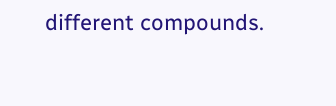different compounds.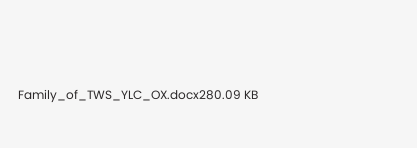Family_of_TWS_YLC_OX.docx280.09 KB